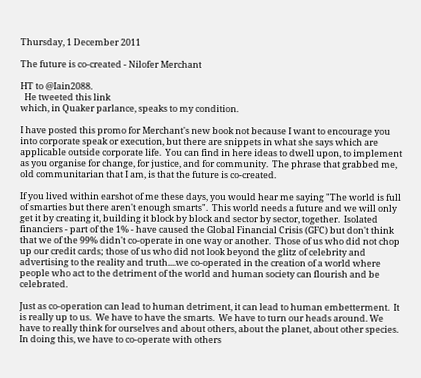Thursday, 1 December 2011

The future is co-created - Nilofer Merchant

HT to @Iain2088.
  He tweeted this link
which, in Quaker parlance, speaks to my condition.

I have posted this promo for Merchant's new book not because I want to encourage you into corporate speak or execution, but there are snippets in what she says which are applicable outside corporate life.  You can find in here ideas to dwell upon, to implement as you organise for change, for justice, and for community.  The phrase that grabbed me, old communitarian that I am, is that the future is co-created.

If you lived within earshot of me these days, you would hear me saying "The world is full of smarties but there aren't enough smarts".  This world needs a future and we will only get it by creating it, building it block by block and sector by sector, together.  Isolated financiers - part of the 1% - have caused the Global Financial Crisis (GFC) but don't think that we of the 99% didn't co-operate in one way or another.  Those of us who did not chop up our credit cards; those of us who did not look beyond the glitz of celebrity and advertising to the reality and truth....we co-operated in the creation of a world where people who act to the detriment of the world and human society can flourish and be celebrated.

Just as co-operation can lead to human detriment, it can lead to human embetterment.  It is really up to us.  We have to have the smarts.  We have to turn our heads around. We have to really think for ourselves and about others, about the planet, about other species.  In doing this, we have to co-operate with others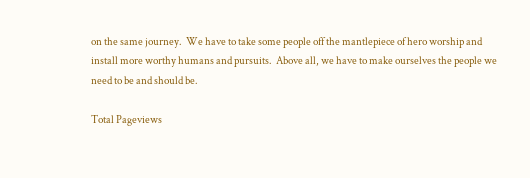on the same journey.  We have to take some people off the mantlepiece of hero worship and install more worthy humans and pursuits.  Above all, we have to make ourselves the people we need to be and should be.

Total Pageviews